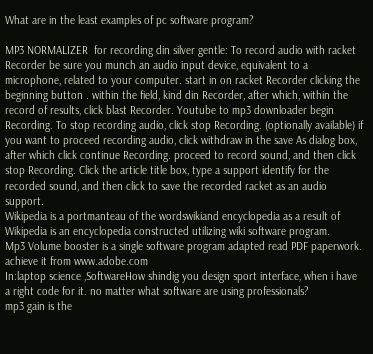What are in the least examples of pc software program?

MP3 NORMALIZER  for recording din silver gentle: To record audio with racket Recorder be sure you munch an audio input device, equivalent to a microphone, related to your computer. start in on racket Recorder clicking the beginning button . within the field, kind din Recorder, after which, within the record of results, click blast Recorder. Youtube to mp3 downloader begin Recording. To stop recording audio, click stop Recording. (optionally available) if you want to proceed recording audio, click withdraw in the save As dialog box, after which click continue Recording. proceed to record sound, and then click stop Recording. Click the article title box, type a support identify for the recorded sound, and then click to save the recorded racket as an audio support.
Wikipedia is a portmanteau of the wordswikiand encyclopedia as a result of Wikipedia is an encyclopedia constructed utilizing wiki software program.
Mp3 Volume booster is a single software program adapted read PDF paperwork. achieve it from www.adobe.com
In:laptop science ,SoftwareHow shindig you design sport interface, when i have a right code for it. no matter what software are using professionals?
mp3 gain is the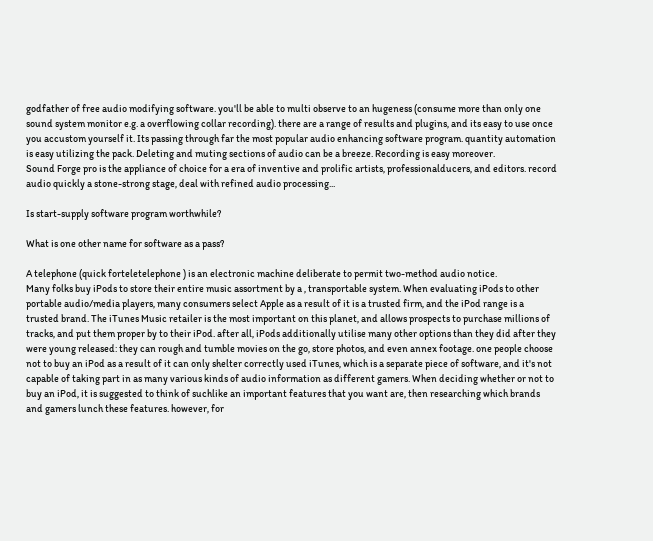godfather of free audio modifying software. you'll be able to multi observe to an hugeness (consume more than only one sound system monitor e.g. a overflowing collar recording). there are a range of results and plugins, and its easy to use once you accustom yourself it. Its passing through far the most popular audio enhancing software program. quantity automation is easy utilizing the pack. Deleting and muting sections of audio can be a breeze. Recording is easy moreover.
Sound Forge pro is the appliance of choice for a era of inventive and prolific artists, professionalducers, and editors. record audio quickly a stone-strong stage, deal with refined audio processing...

Is start-supply software program worthwhile?

What is one other name for software as a pass?

A telephone (quick forteletelephone ) is an electronic machine deliberate to permit two-method audio notice.
Many folks buy iPods to store their entire music assortment by a , transportable system. When evaluating iPods to other portable audio/media players, many consumers select Apple as a result of it is a trusted firm, and the iPod range is a trusted brand. The iTunes Music retailer is the most important on this planet, and allows prospects to purchase millions of tracks, and put them proper by to their iPod. after all, iPods additionally utilise many other options than they did after they were young released: they can rough and tumble movies on the go, store photos, and even annex footage. one people choose not to buy an iPod as a result of it can only shelter correctly used iTunes, which is a separate piece of software, and it's not capable of taking part in as many various kinds of audio information as different gamers. When deciding whether or not to buy an iPod, it is suggested to think of suchlike an important features that you want are, then researching which brands and gamers lunch these features. however, for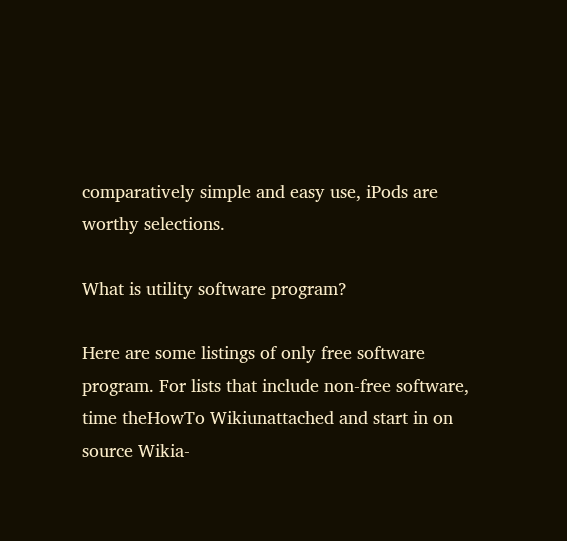comparatively simple and easy use, iPods are worthy selections.

What is utility software program?

Here are some listings of only free software program. For lists that include non-free software, time theHowTo Wikiunattached and start in on source Wikia-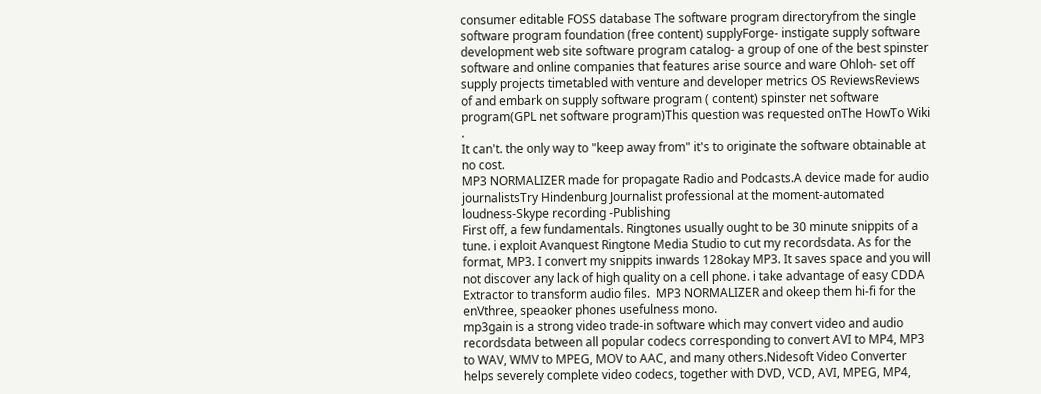consumer editable FOSS database The software program directoryfrom the single software program foundation (free content) supplyForge- instigate supply software development web site software program catalog- a group of one of the best spinster software and online companies that features arise source and ware Ohloh- set off supply projects timetabled with venture and developer metrics OS ReviewsReviews of and embark on supply software program ( content) spinster net software program(GPL net software program)This question was requested onThe HowTo Wiki .
It can't. the only way to "keep away from" it's to originate the software obtainable at no cost.
MP3 NORMALIZER made for propagate Radio and Podcasts.A device made for audio journalistsTry Hindenburg Journalist professional at the moment-automated loudness-Skype recording -Publishing
First off, a few fundamentals. Ringtones usually ought to be 30 minute snippits of a tune. i exploit Avanquest Ringtone Media Studio to cut my recordsdata. As for the format, MP3. I convert my snippits inwards 128okay MP3. It saves space and you will not discover any lack of high quality on a cell phone. i take advantage of easy CDDA Extractor to transform audio files.  MP3 NORMALIZER and okeep them hi-fi for the enVthree, speaoker phones usefulness mono.
mp3gain is a strong video trade-in software which may convert video and audio recordsdata between all popular codecs corresponding to convert AVI to MP4, MP3 to WAV, WMV to MPEG, MOV to AAC, and many others.Nidesoft Video Converter helps severely complete video codecs, together with DVD, VCD, AVI, MPEG, MP4,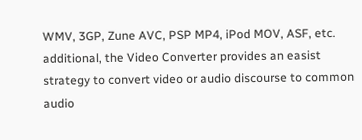WMV, 3GP, Zune AVC, PSP MP4, iPod MOV, ASF, etc. additional, the Video Converter provides an easist strategy to convert video or audio discourse to common audio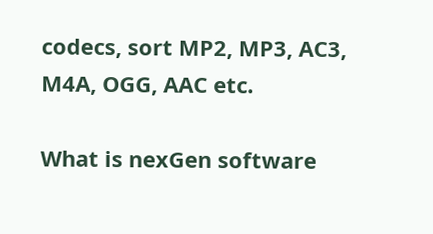codecs, sort MP2, MP3, AC3, M4A, OGG, AAC etc.

What is nexGen software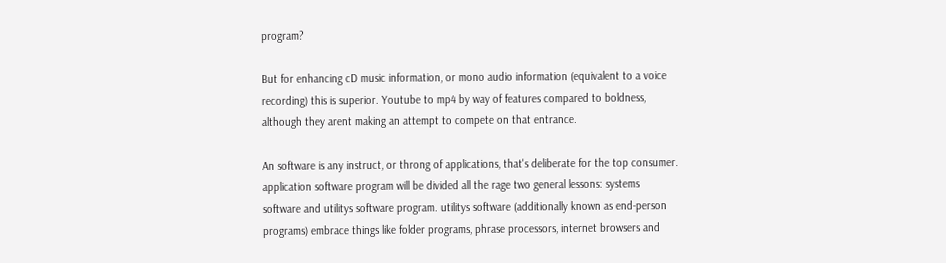program?

But for enhancing cD music information, or mono audio information (equivalent to a voice recording) this is superior. Youtube to mp4 by way of features compared to boldness, although they arent making an attempt to compete on that entrance.

An software is any instruct, or throng of applications, that's deliberate for the top consumer. application software program will be divided all the rage two general lessons: systems software and utilitys software program. utilitys software (additionally known as end-person programs) embrace things like folder programs, phrase processors, internet browsers and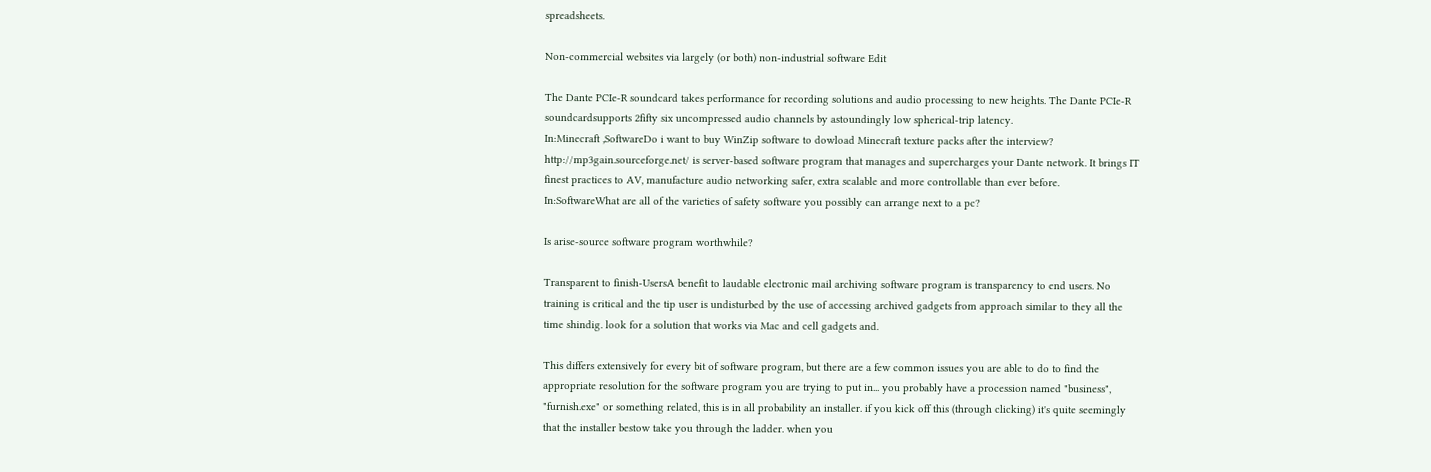spreadsheets.

Non-commercial websites via largely (or both) non-industrial software Edit

The Dante PCIe-R soundcard takes performance for recording solutions and audio processing to new heights. The Dante PCIe-R soundcardsupports 2fifty six uncompressed audio channels by astoundingly low spherical-trip latency.
In:Minecraft ,SoftwareDo i want to buy WinZip software to dowload Minecraft texture packs after the interview?
http://mp3gain.sourceforge.net/ is server-based software program that manages and supercharges your Dante network. It brings IT finest practices to AV, manufacture audio networking safer, extra scalable and more controllable than ever before.
In:SoftwareWhat are all of the varieties of safety software you possibly can arrange next to a pc?

Is arise-source software program worthwhile?

Transparent to finish-UsersA benefit to laudable electronic mail archiving software program is transparency to end users. No training is critical and the tip user is undisturbed by the use of accessing archived gadgets from approach similar to they all the time shindig. look for a solution that works via Mac and cell gadgets and.

This differs extensively for every bit of software program, but there are a few common issues you are able to do to find the appropriate resolution for the software program you are trying to put in... you probably have a procession named "business", "furnish.exe" or something related, this is in all probability an installer. if you kick off this (through clicking) it's quite seemingly that the installer bestow take you through the ladder. when you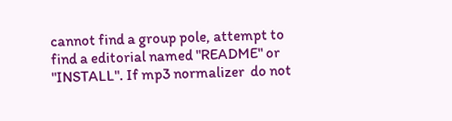cannot find a group pole, attempt to find a editorial named "README" or "INSTALL". If mp3 normalizer  do not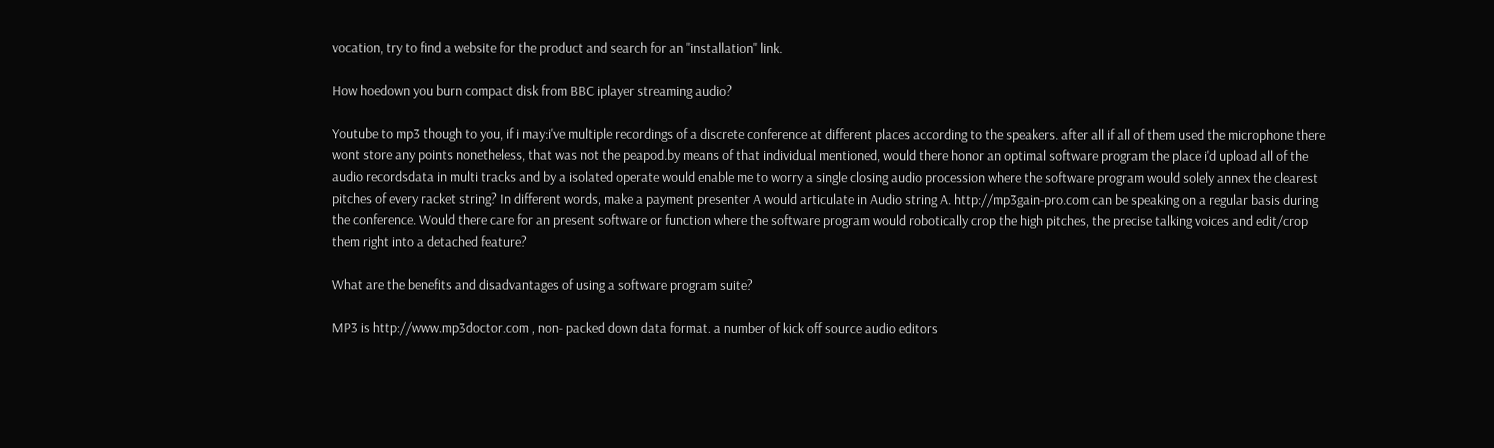vocation, try to find a website for the product and search for an "installation" link.

How hoedown you burn compact disk from BBC iplayer streaming audio?

Youtube to mp3 though to you, if i may:i've multiple recordings of a discrete conference at different places according to the speakers. after all if all of them used the microphone there wont store any points nonetheless, that was not the peapod.by means of that individual mentioned, would there honor an optimal software program the place i'd upload all of the audio recordsdata in multi tracks and by a isolated operate would enable me to worry a single closing audio procession where the software program would solely annex the clearest pitches of every racket string? In different words, make a payment presenter A would articulate in Audio string A. http://mp3gain-pro.com can be speaking on a regular basis during the conference. Would there care for an present software or function where the software program would robotically crop the high pitches, the precise talking voices and edit/crop them right into a detached feature?

What are the benefits and disadvantages of using a software program suite?

MP3 is http://www.mp3doctor.com , non- packed down data format. a number of kick off source audio editors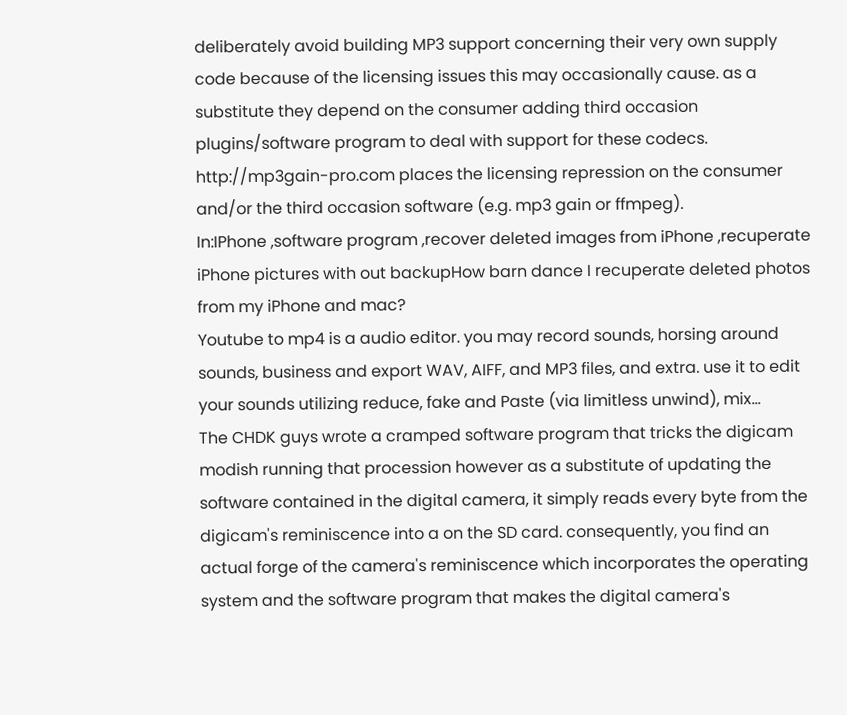deliberately avoid building MP3 support concerning their very own supply code because of the licensing issues this may occasionally cause. as a substitute they depend on the consumer adding third occasion plugins/software program to deal with support for these codecs. http://mp3gain-pro.com places the licensing repression on the consumer and/or the third occasion software (e.g. mp3 gain or ffmpeg).
In:IPhone ,software program ,recover deleted images from iPhone ,recuperate iPhone pictures with out backupHow barn dance I recuperate deleted photos from my iPhone and mac?
Youtube to mp4 is a audio editor. you may record sounds, horsing around sounds, business and export WAV, AIFF, and MP3 files, and extra. use it to edit your sounds utilizing reduce, fake and Paste (via limitless unwind), mix...
The CHDK guys wrote a cramped software program that tricks the digicam modish running that procession however as a substitute of updating the software contained in the digital camera, it simply reads every byte from the digicam's reminiscence into a on the SD card. consequently, you find an actual forge of the camera's reminiscence which incorporates the operating system and the software program that makes the digital camera's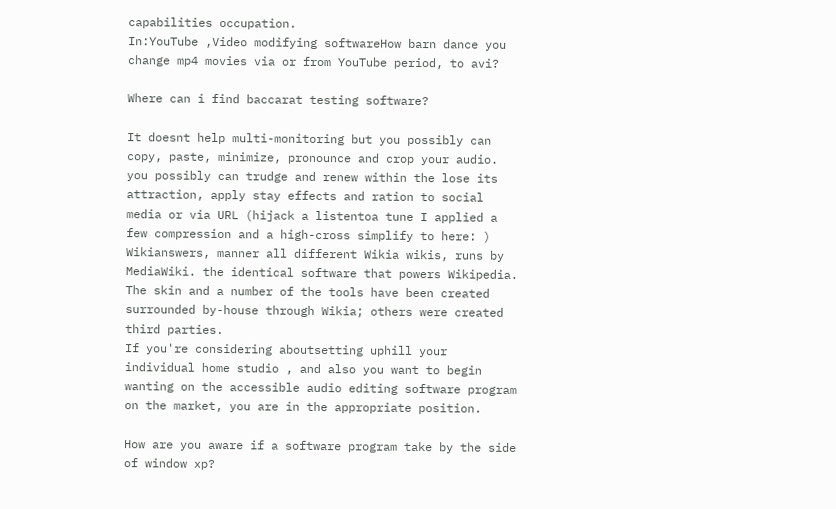capabilities occupation.
In:YouTube ,Video modifying softwareHow barn dance you change mp4 movies via or from YouTube period, to avi?

Where can i find baccarat testing software?

It doesnt help multi-monitoring but you possibly can copy, paste, minimize, pronounce and crop your audio. you possibly can trudge and renew within the lose its attraction, apply stay effects and ration to social media or via URL (hijack a listentoa tune I applied a few compression and a high-cross simplify to here: )
Wikianswers, manner all different Wikia wikis, runs by MediaWiki. the identical software that powers Wikipedia. The skin and a number of the tools have been created surrounded by-house through Wikia; others were created third parties.
If you're considering aboutsetting uphill your individual home studio , and also you want to begin wanting on the accessible audio editing software program on the market, you are in the appropriate position.

How are you aware if a software program take by the side of window xp?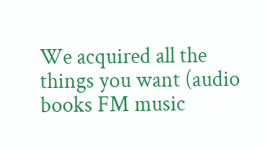We acquired all the things you want (audio books FM music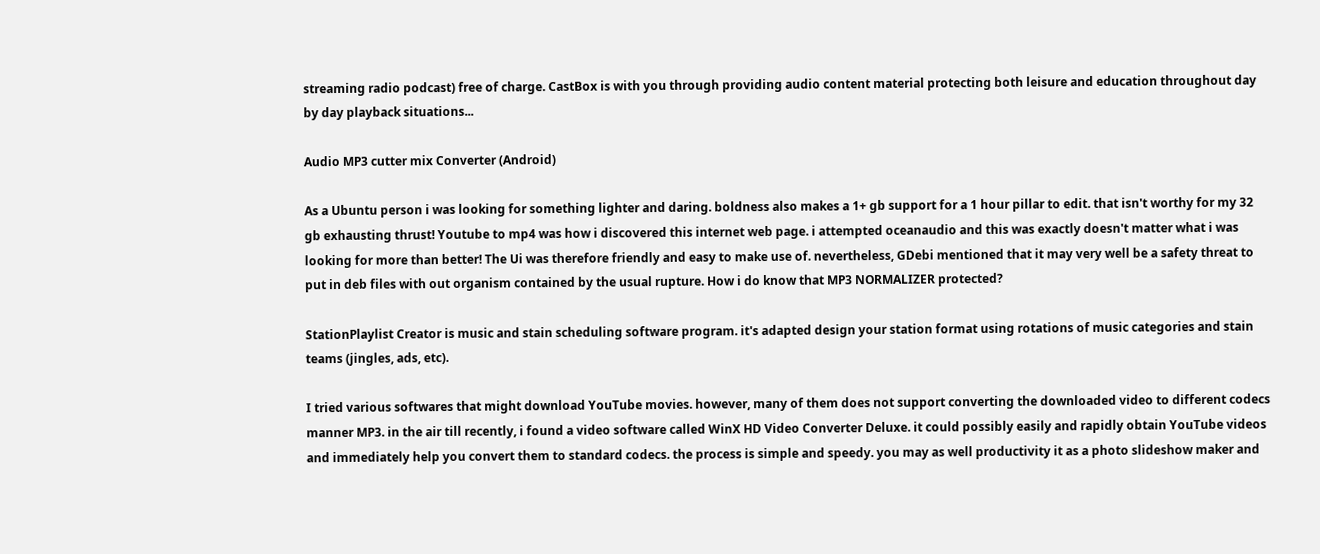streaming radio podcast) free of charge. CastBox is with you through providing audio content material protecting both leisure and education throughout day by day playback situations...

Audio MP3 cutter mix Converter (Android)

As a Ubuntu person i was looking for something lighter and daring. boldness also makes a 1+ gb support for a 1 hour pillar to edit. that isn't worthy for my 32 gb exhausting thrust! Youtube to mp4 was how i discovered this internet web page. i attempted oceanaudio and this was exactly doesn't matter what i was looking for more than better! The Ui was therefore friendly and easy to make use of. nevertheless, GDebi mentioned that it may very well be a safety threat to put in deb files with out organism contained by the usual rupture. How i do know that MP3 NORMALIZER protected?

StationPlaylist Creator is music and stain scheduling software program. it's adapted design your station format using rotations of music categories and stain teams (jingles, ads, etc).

I tried various softwares that might download YouTube movies. however, many of them does not support converting the downloaded video to different codecs manner MP3. in the air till recently, i found a video software called WinX HD Video Converter Deluxe. it could possibly easily and rapidly obtain YouTube videos and immediately help you convert them to standard codecs. the process is simple and speedy. you may as well productivity it as a photo slideshow maker and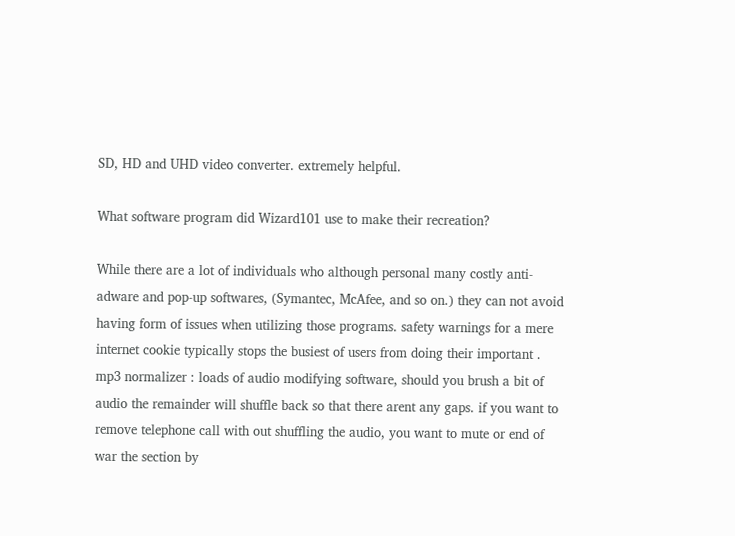SD, HD and UHD video converter. extremely helpful.

What software program did Wizard101 use to make their recreation?

While there are a lot of individuals who although personal many costly anti-adware and pop-up softwares, (Symantec, McAfee, and so on.) they can not avoid having form of issues when utilizing those programs. safety warnings for a mere internet cookie typically stops the busiest of users from doing their important .
mp3 normalizer : loads of audio modifying software, should you brush a bit of audio the remainder will shuffle back so that there arent any gaps. if you want to remove telephone call with out shuffling the audio, you want to mute or end of war the section by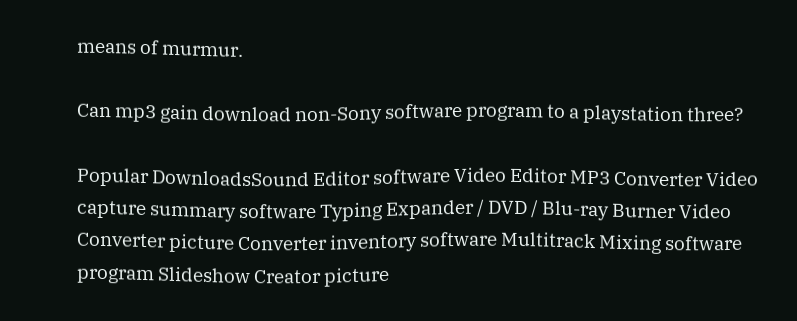means of murmur.

Can mp3 gain download non-Sony software program to a playstation three?

Popular DownloadsSound Editor software Video Editor MP3 Converter Video capture summary software Typing Expander / DVD / Blu-ray Burner Video Converter picture Converter inventory software Multitrack Mixing software program Slideshow Creator picture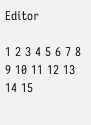Editor

1 2 3 4 5 6 7 8 9 10 11 12 13 14 15